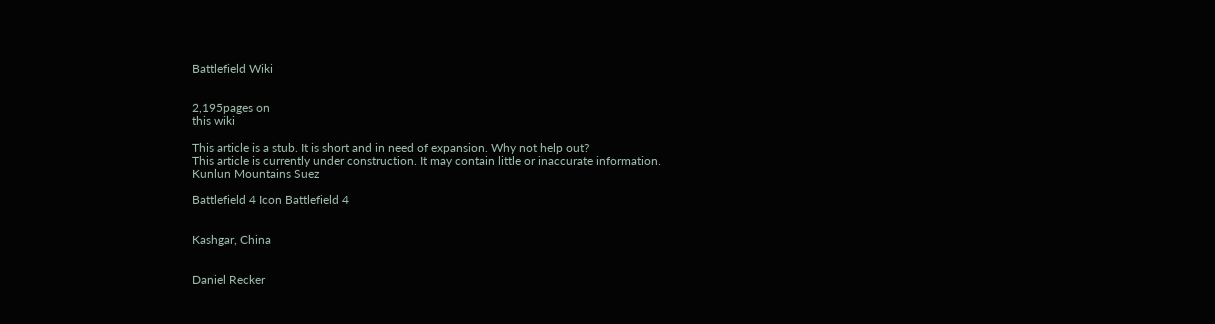Battlefield Wiki


2,195pages on
this wiki

This article is a stub. It is short and in need of expansion. Why not help out?
This article is currently under construction. It may contain little or inaccurate information.
Kunlun Mountains Suez

Battlefield 4 Icon Battlefield 4


Kashgar, China


Daniel Recker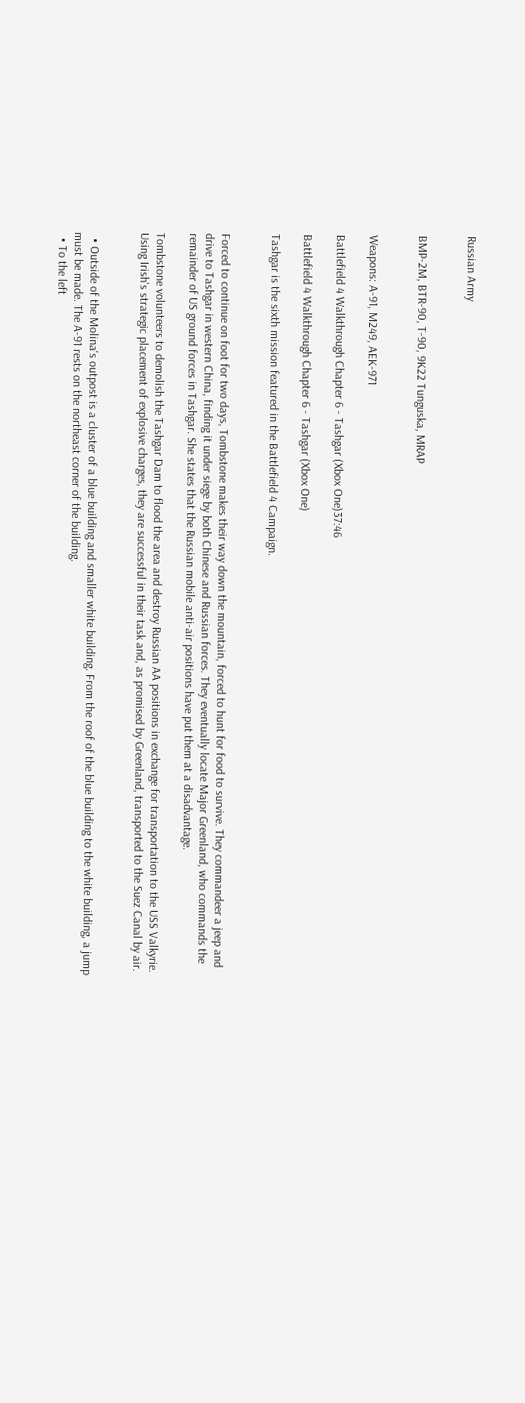Russian Army


BMP-2M, BTR-90, T-90, 9K22 Tunguska, MRAP


Weapons: A-91, M249, AEK-971

Battlefield 4 Walkthrough Chapter 6 - Tashgar (Xbox One)37:46

Battlefield 4 Walkthrough Chapter 6 - Tashgar (Xbox One)

Tashgar is the sixth mission featured in the Battlefield 4 Campaign.


Forced to continue on foot for two days, Tombstone makes their way down the mountain, forced to hunt for food to survive. They commandeer a jeep and drive to Tashgar in western China, finding it under siege by both Chinese and Russian forces. They eventually locate Major Greenland, who commands the remainder of US ground forces in Tashgar. She states that the Russian mobile anti-air positions have put them at a disadvantage.

Tombstone volunteers to demolish the Tashgar Dam to flood the area and destroy Russian AA positions in exchange for transportation to the USS Valkyrie. Using Irish's strategic placement of explosive charges, they are successful in their task and, as promised by Greenland, transported to the Suez Canal by air.


  • Outside of the Molina's outpost is a cluster of a blue building and smaller white building. From the roof of the blue building to the white building, a jump must be made. The A-91 rests on the northeast corner of the building.
  • To the left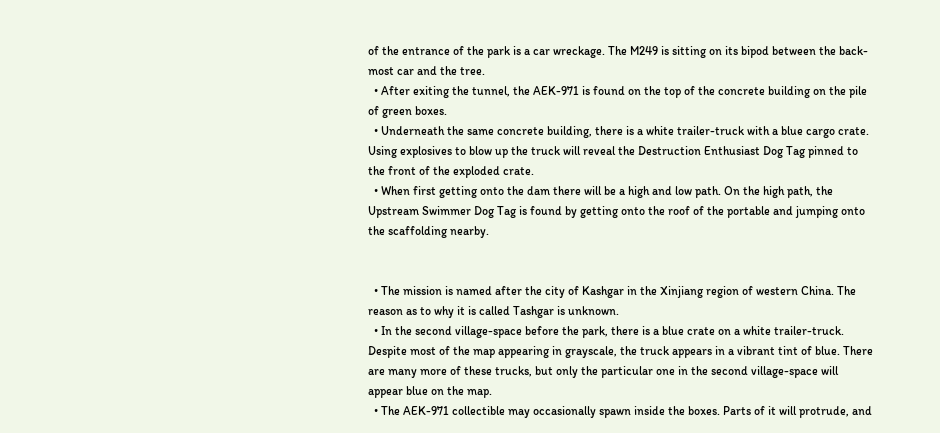of the entrance of the park is a car wreckage. The M249 is sitting on its bipod between the back-most car and the tree.
  • After exiting the tunnel, the AEK-971 is found on the top of the concrete building on the pile of green boxes.
  • Underneath the same concrete building, there is a white trailer-truck with a blue cargo crate. Using explosives to blow up the truck will reveal the Destruction Enthusiast Dog Tag pinned to the front of the exploded crate.
  • When first getting onto the dam there will be a high and low path. On the high path, the Upstream Swimmer Dog Tag is found by getting onto the roof of the portable and jumping onto the scaffolding nearby.


  • The mission is named after the city of Kashgar in the Xinjiang region of western China. The reason as to why it is called Tashgar is unknown.
  • In the second village-space before the park, there is a blue crate on a white trailer-truck. Despite most of the map appearing in grayscale, the truck appears in a vibrant tint of blue. There are many more of these trucks, but only the particular one in the second village-space will appear blue on the map.
  • The AEK-971 collectible may occasionally spawn inside the boxes. Parts of it will protrude, and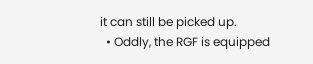it can still be picked up.
  • Oddly, the RGF is equipped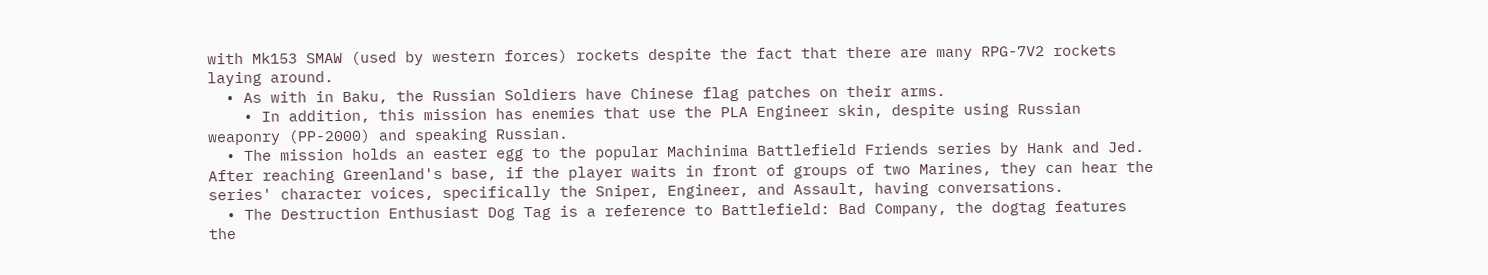with Mk153 SMAW (used by western forces) rockets despite the fact that there are many RPG-7V2 rockets laying around.
  • As with in Baku, the Russian Soldiers have Chinese flag patches on their arms.
    • In addition, this mission has enemies that use the PLA Engineer skin, despite using Russian weaponry (PP-2000) and speaking Russian.
  • The mission holds an easter egg to the popular Machinima Battlefield Friends series by Hank and Jed. After reaching Greenland's base, if the player waits in front of groups of two Marines, they can hear the series' character voices, specifically the Sniper, Engineer, and Assault, having conversations.
  • The Destruction Enthusiast Dog Tag is a reference to Battlefield: Bad Company, the dogtag features the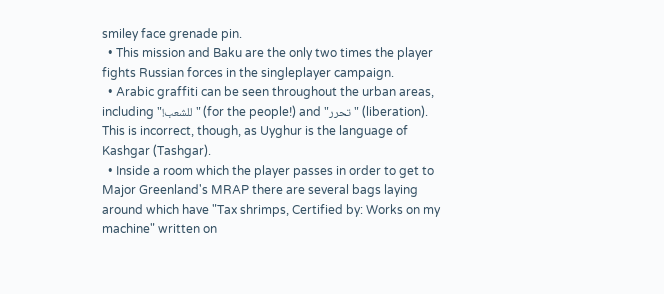smiley face grenade pin.
  • This mission and Baku are the only two times the player fights Russian forces in the singleplayer campaign.
  • Arabic graffiti can be seen throughout the urban areas, including "!للشعب" (for the people!) and "تحرر" (liberation). This is incorrect, though, as Uyghur is the language of Kashgar (Tashgar).
  • Inside a room which the player passes in order to get to Major Greenland's MRAP there are several bags laying around which have "Tax shrimps, Certified by: Works on my machine" written on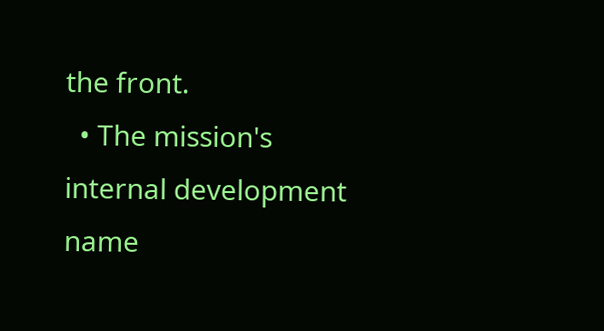the front.
  • The mission's internal development name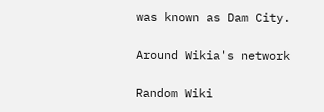was known as Dam City.

Around Wikia's network

Random Wiki